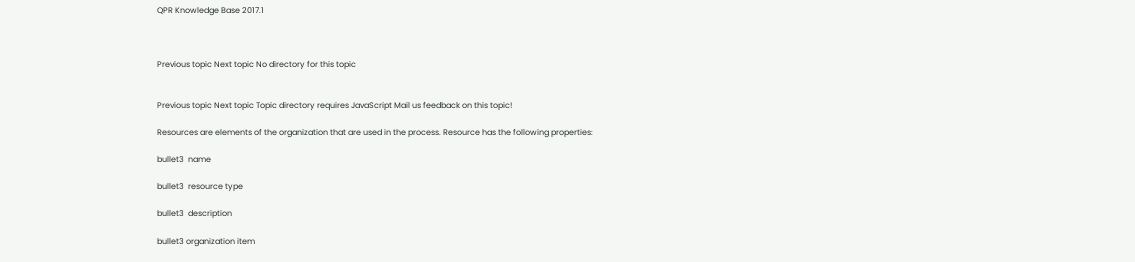QPR Knowledge Base 2017.1



Previous topic Next topic No directory for this topic


Previous topic Next topic Topic directory requires JavaScript Mail us feedback on this topic!

Resources are elements of the organization that are used in the process. Resource has the following properties:

bullet3  name

bullet3  resource type

bullet3  description

bullet3 organization item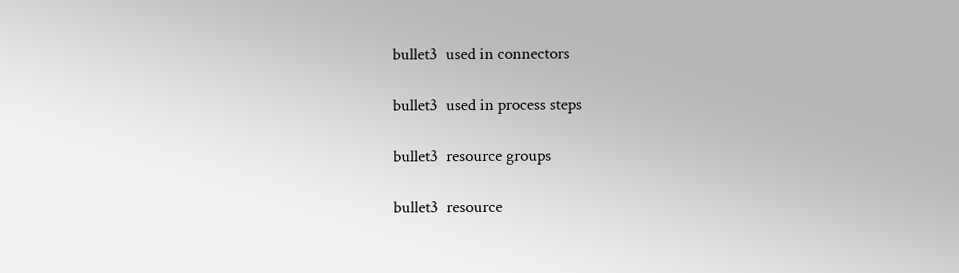bullet3  used in connectors

bullet3  used in process steps

bullet3  resource groups

bullet3  resource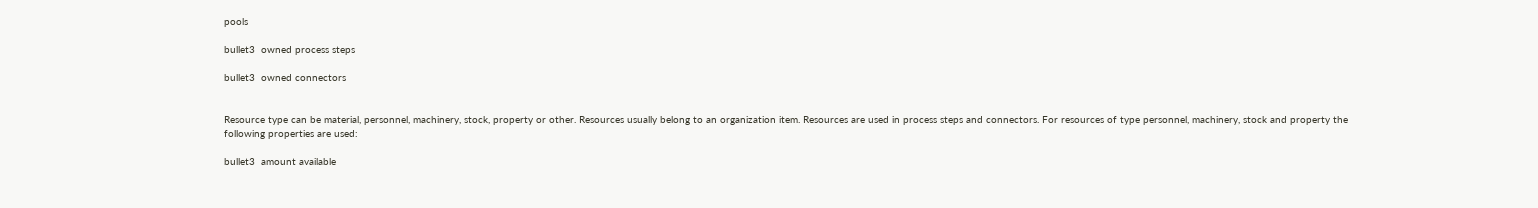pools

bullet3  owned process steps

bullet3  owned connectors


Resource type can be material, personnel, machinery, stock, property or other. Resources usually belong to an organization item. Resources are used in process steps and connectors. For resources of type personnel, machinery, stock and property the following properties are used:

bullet3  amount available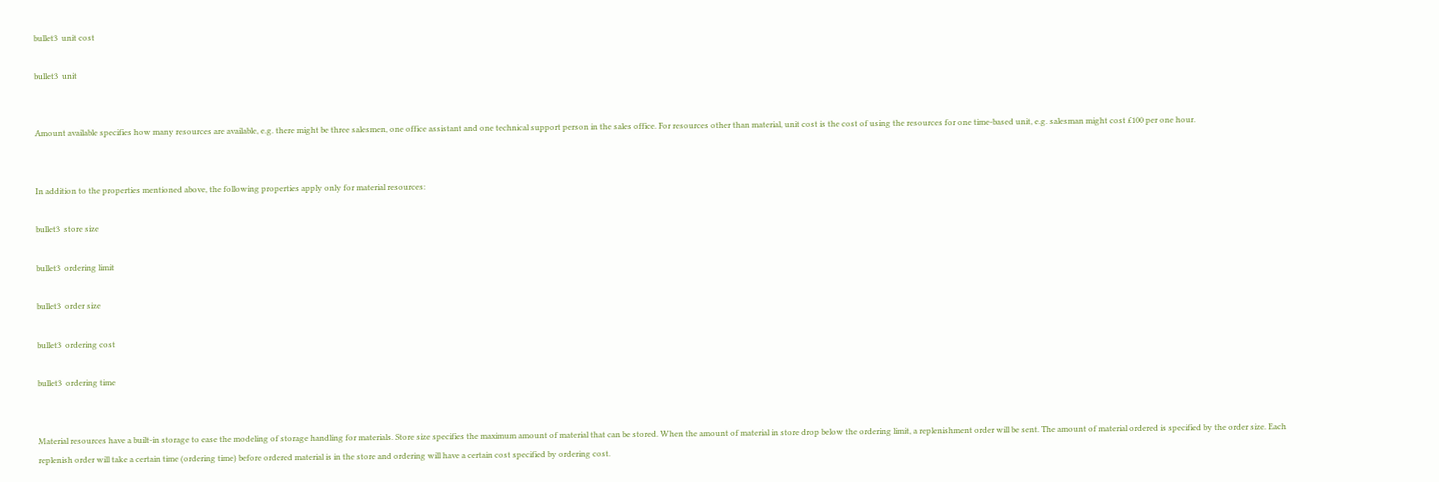bullet3  unit cost

bullet3  unit


Amount available specifies how many resources are available, e.g. there might be three salesmen, one office assistant and one technical support person in the sales office. For resources other than material, unit cost is the cost of using the resources for one time-based unit, e.g. salesman might cost £100 per one hour.


In addition to the properties mentioned above, the following properties apply only for material resources:

bullet3  store size

bullet3  ordering limit

bullet3  order size

bullet3  ordering cost

bullet3  ordering time


Material resources have a built-in storage to ease the modeling of storage handling for materials. Store size specifies the maximum amount of material that can be stored. When the amount of material in store drop below the ordering limit, a replenishment order will be sent. The amount of material ordered is specified by the order size. Each replenish order will take a certain time (ordering time) before ordered material is in the store and ordering will have a certain cost specified by ordering cost.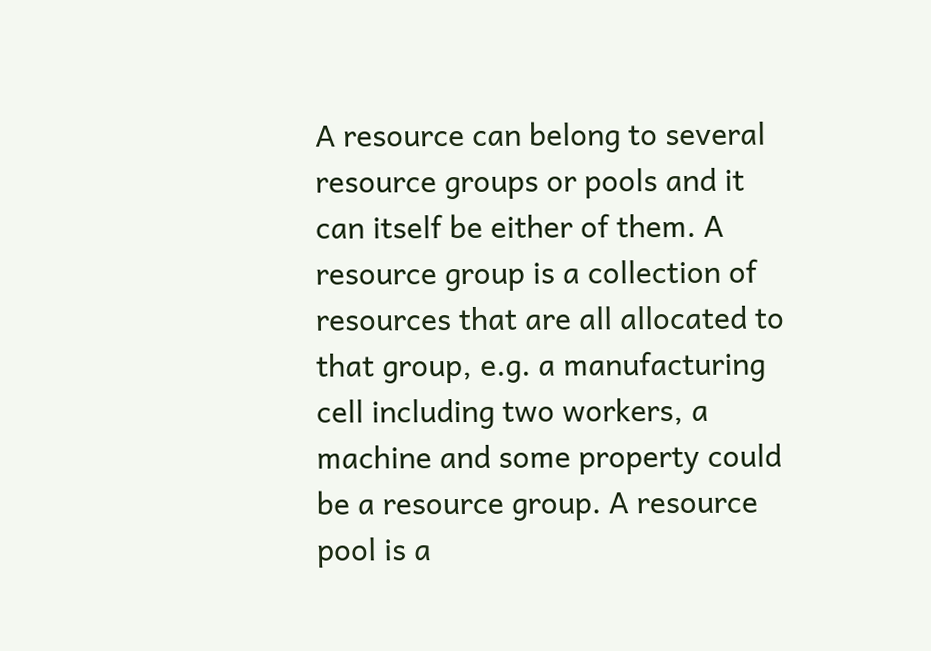A resource can belong to several resource groups or pools and it can itself be either of them. A resource group is a collection of resources that are all allocated to that group, e.g. a manufacturing cell including two workers, a machine and some property could be a resource group. A resource pool is a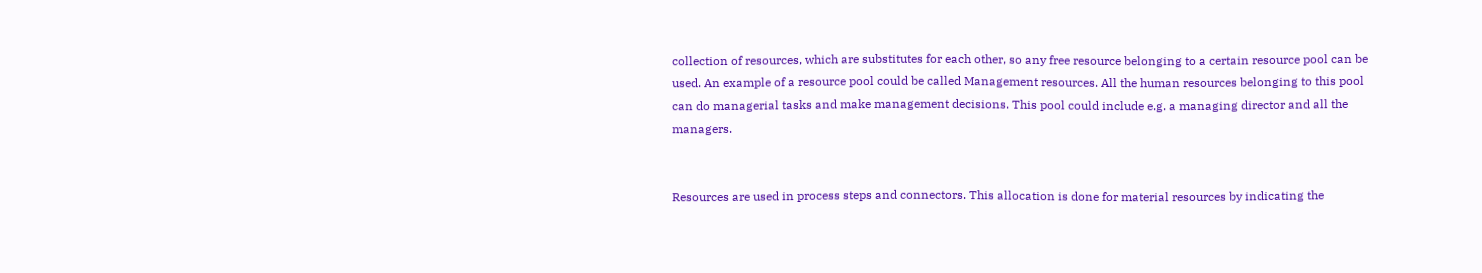collection of resources, which are substitutes for each other, so any free resource belonging to a certain resource pool can be used. An example of a resource pool could be called Management resources. All the human resources belonging to this pool can do managerial tasks and make management decisions. This pool could include e.g. a managing director and all the managers.


Resources are used in process steps and connectors. This allocation is done for material resources by indicating the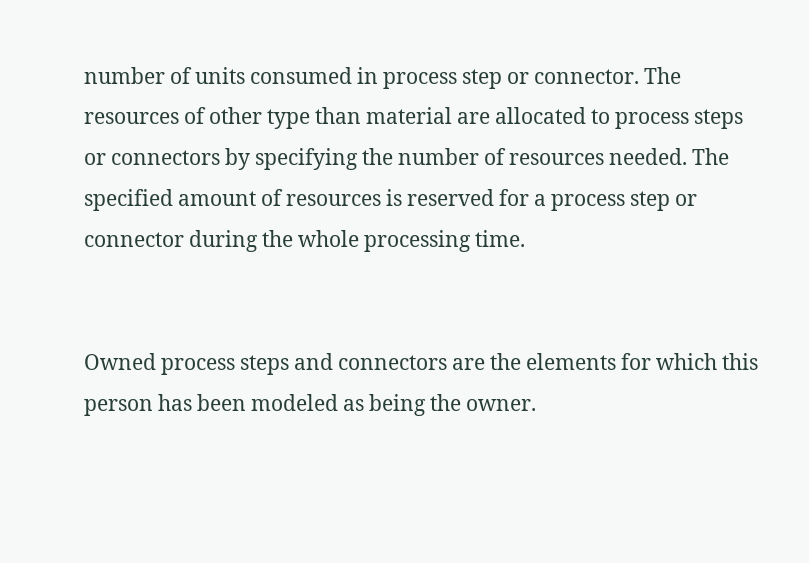number of units consumed in process step or connector. The resources of other type than material are allocated to process steps or connectors by specifying the number of resources needed. The specified amount of resources is reserved for a process step or connector during the whole processing time.


Owned process steps and connectors are the elements for which this person has been modeled as being the owner.